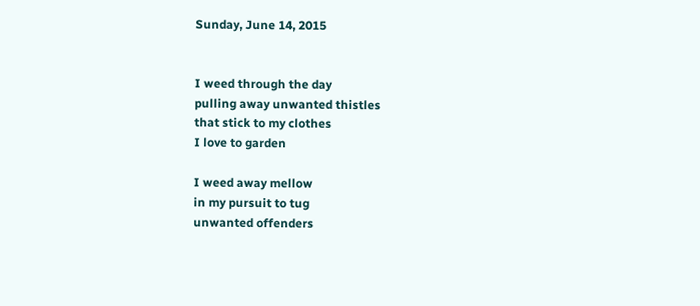Sunday, June 14, 2015


I weed through the day
pulling away unwanted thistles
that stick to my clothes
I love to garden

I weed away mellow
in my pursuit to tug
unwanted offenders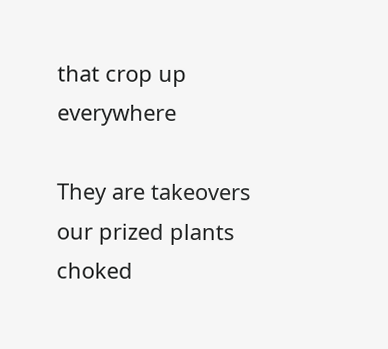that crop up everywhere

They are takeovers
our prized plants choked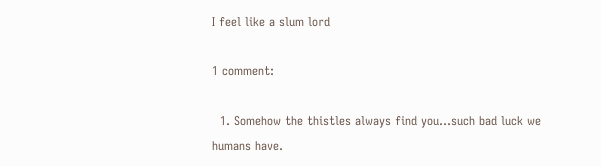I feel like a slum lord

1 comment:

  1. Somehow the thistles always find you...such bad luck we humans have.